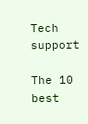Tech support

The 10 best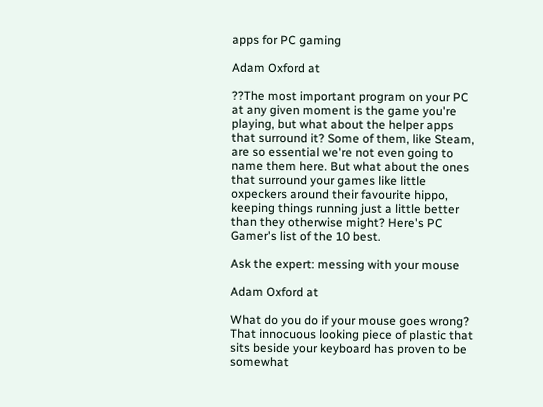apps for PC gaming

Adam Oxford at

??The most important program on your PC at any given moment is the game you're playing, but what about the helper apps that surround it? Some of them, like Steam, are so essential we're not even going to name them here. But what about the ones that surround your games like little oxpeckers around their favourite hippo, keeping things running just a little better than they otherwise might? Here's PC Gamer's list of the 10 best.

Ask the expert: messing with your mouse

Adam Oxford at

What do you do if your mouse goes wrong? That innocuous looking piece of plastic that sits beside your keyboard has proven to be somewhat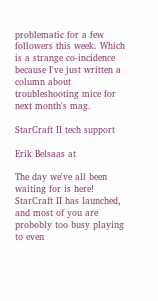problematic for a few followers this week. Which is a strange co-incidence because I've just written a column about troubleshooting mice for next month's mag.

StarCraft II tech support

Erik Belsaas at

The day we've all been waiting for is here! StarCraft II has launched, and most of you are probobly too busy playing to even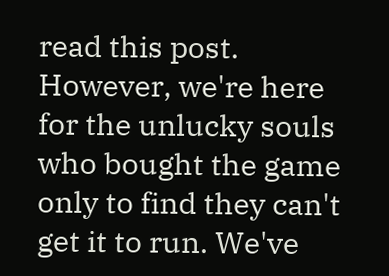read this post. However, we're here for the unlucky souls who bought the game only to find they can't get it to run. We've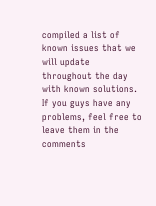compiled a list of known issues that we will update throughout the day with known solutions. If you guys have any problems, feel free to leave them in the comments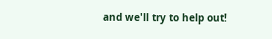and we'll try to help out!